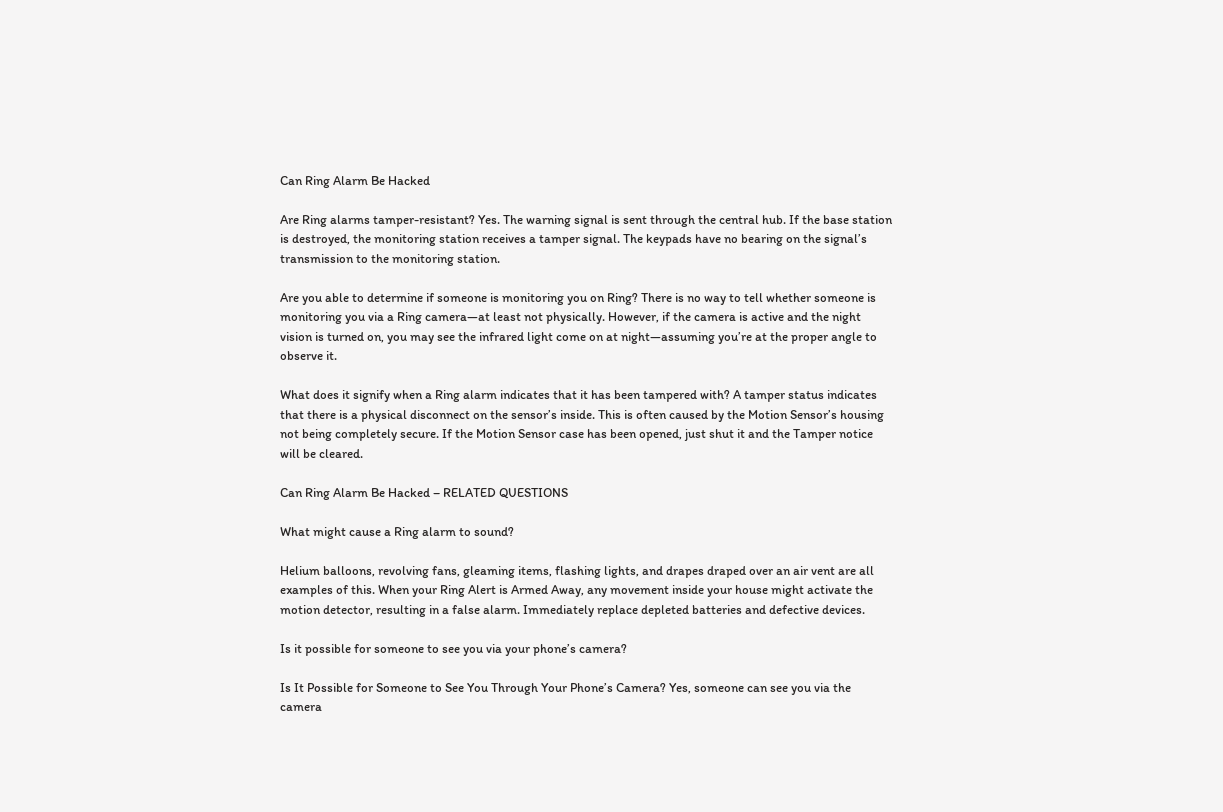Can Ring Alarm Be Hacked

Are Ring alarms tamper-resistant? Yes. The warning signal is sent through the central hub. If the base station is destroyed, the monitoring station receives a tamper signal. The keypads have no bearing on the signal’s transmission to the monitoring station.

Are you able to determine if someone is monitoring you on Ring? There is no way to tell whether someone is monitoring you via a Ring camera—at least not physically. However, if the camera is active and the night vision is turned on, you may see the infrared light come on at night—assuming you’re at the proper angle to observe it.

What does it signify when a Ring alarm indicates that it has been tampered with? A tamper status indicates that there is a physical disconnect on the sensor’s inside. This is often caused by the Motion Sensor’s housing not being completely secure. If the Motion Sensor case has been opened, just shut it and the Tamper notice will be cleared.

Can Ring Alarm Be Hacked – RELATED QUESTIONS

What might cause a Ring alarm to sound?

Helium balloons, revolving fans, gleaming items, flashing lights, and drapes draped over an air vent are all examples of this. When your Ring Alert is Armed Away, any movement inside your house might activate the motion detector, resulting in a false alarm. Immediately replace depleted batteries and defective devices.

Is it possible for someone to see you via your phone’s camera?

Is It Possible for Someone to See You Through Your Phone’s Camera? Yes, someone can see you via the camera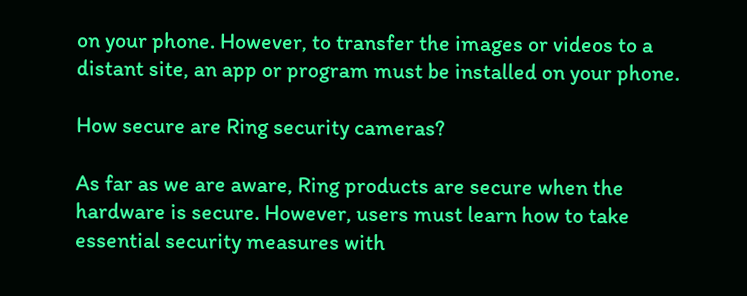on your phone. However, to transfer the images or videos to a distant site, an app or program must be installed on your phone.

How secure are Ring security cameras?

As far as we are aware, Ring products are secure when the hardware is secure. However, users must learn how to take essential security measures with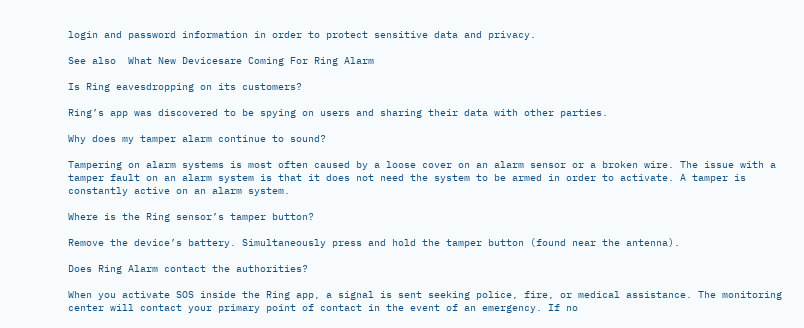login and password information in order to protect sensitive data and privacy.

See also  What New Devicesare Coming For Ring Alarm

Is Ring eavesdropping on its customers?

Ring’s app was discovered to be spying on users and sharing their data with other parties.

Why does my tamper alarm continue to sound?

Tampering on alarm systems is most often caused by a loose cover on an alarm sensor or a broken wire. The issue with a tamper fault on an alarm system is that it does not need the system to be armed in order to activate. A tamper is constantly active on an alarm system.

Where is the Ring sensor’s tamper button?

Remove the device’s battery. Simultaneously press and hold the tamper button (found near the antenna).

Does Ring Alarm contact the authorities?

When you activate SOS inside the Ring app, a signal is sent seeking police, fire, or medical assistance. The monitoring center will contact your primary point of contact in the event of an emergency. If no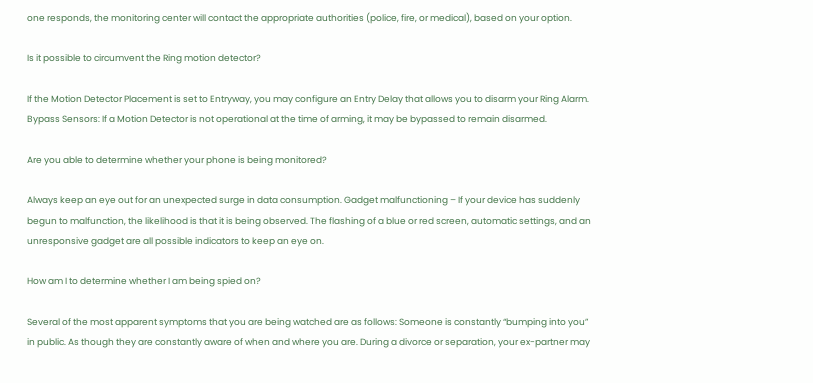one responds, the monitoring center will contact the appropriate authorities (police, fire, or medical), based on your option.

Is it possible to circumvent the Ring motion detector?

If the Motion Detector Placement is set to Entryway, you may configure an Entry Delay that allows you to disarm your Ring Alarm. Bypass Sensors: If a Motion Detector is not operational at the time of arming, it may be bypassed to remain disarmed.

Are you able to determine whether your phone is being monitored?

Always keep an eye out for an unexpected surge in data consumption. Gadget malfunctioning – If your device has suddenly begun to malfunction, the likelihood is that it is being observed. The flashing of a blue or red screen, automatic settings, and an unresponsive gadget are all possible indicators to keep an eye on.

How am I to determine whether I am being spied on?

Several of the most apparent symptoms that you are being watched are as follows: Someone is constantly “bumping into you” in public. As though they are constantly aware of when and where you are. During a divorce or separation, your ex-partner may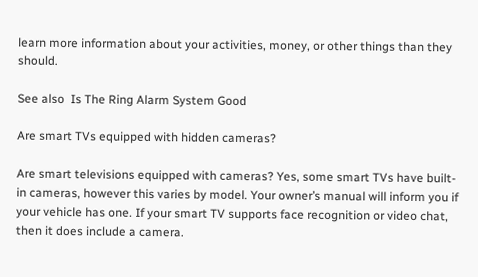learn more information about your activities, money, or other things than they should.

See also  Is The Ring Alarm System Good

Are smart TVs equipped with hidden cameras?

Are smart televisions equipped with cameras? Yes, some smart TVs have built-in cameras, however this varies by model. Your owner’s manual will inform you if your vehicle has one. If your smart TV supports face recognition or video chat, then it does include a camera.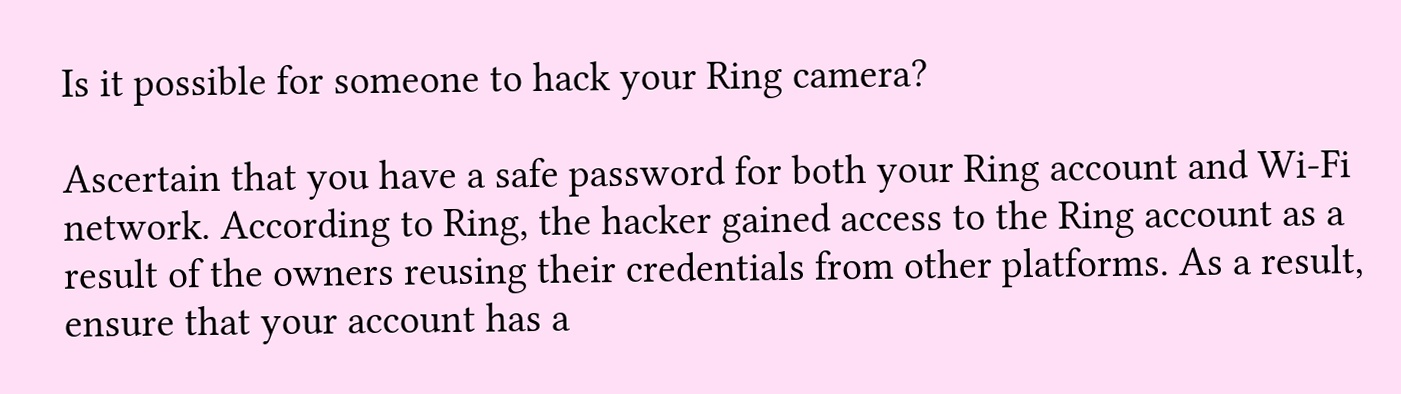Is it possible for someone to hack your Ring camera?

Ascertain that you have a safe password for both your Ring account and Wi-Fi network. According to Ring, the hacker gained access to the Ring account as a result of the owners reusing their credentials from other platforms. As a result, ensure that your account has a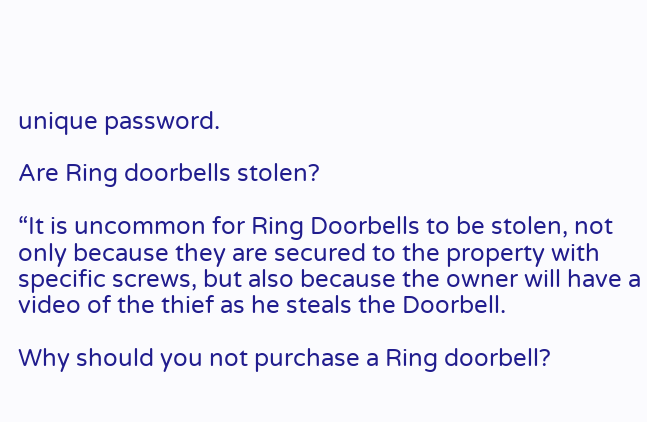unique password.

Are Ring doorbells stolen?

“It is uncommon for Ring Doorbells to be stolen, not only because they are secured to the property with specific screws, but also because the owner will have a video of the thief as he steals the Doorbell.

Why should you not purchase a Ring doorbell?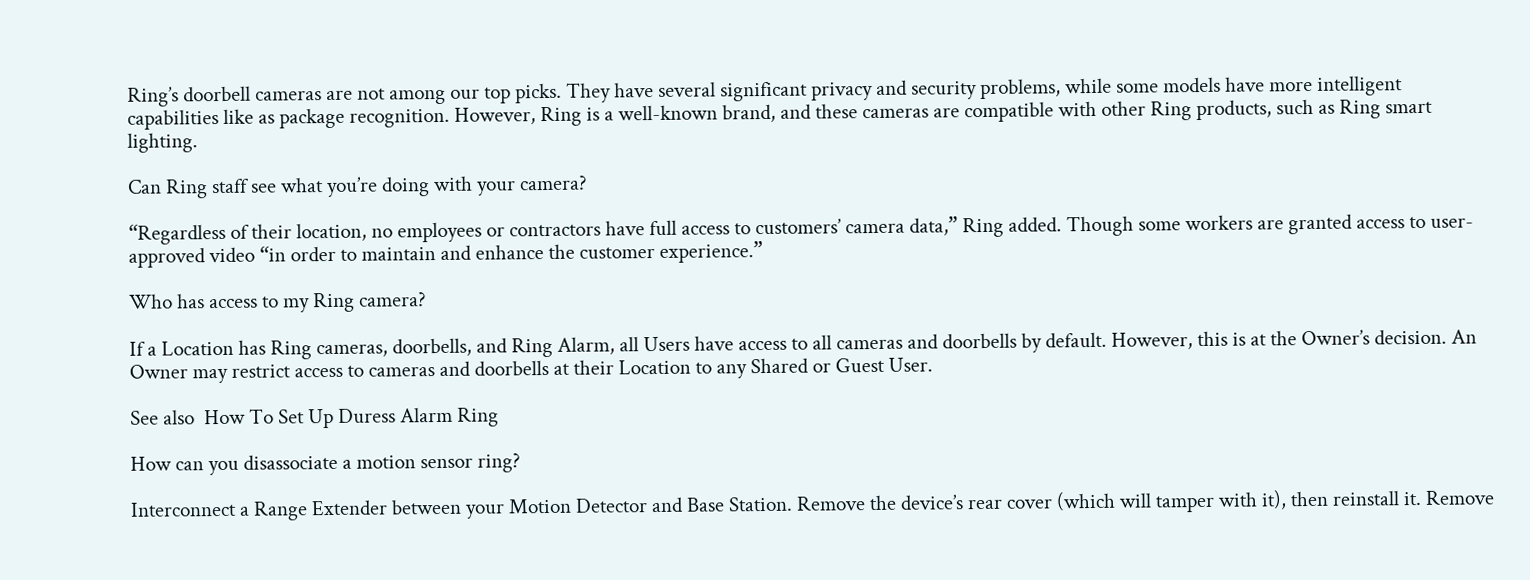Ring’s doorbell cameras are not among our top picks. They have several significant privacy and security problems, while some models have more intelligent capabilities like as package recognition. However, Ring is a well-known brand, and these cameras are compatible with other Ring products, such as Ring smart lighting.

Can Ring staff see what you’re doing with your camera?

“Regardless of their location, no employees or contractors have full access to customers’ camera data,” Ring added. Though some workers are granted access to user-approved video “in order to maintain and enhance the customer experience.”

Who has access to my Ring camera?

If a Location has Ring cameras, doorbells, and Ring Alarm, all Users have access to all cameras and doorbells by default. However, this is at the Owner’s decision. An Owner may restrict access to cameras and doorbells at their Location to any Shared or Guest User.

See also  How To Set Up Duress Alarm Ring

How can you disassociate a motion sensor ring?

Interconnect a Range Extender between your Motion Detector and Base Station. Remove the device’s rear cover (which will tamper with it), then reinstall it. Remove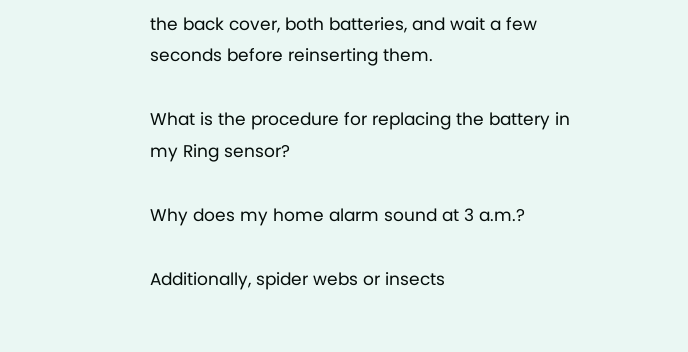the back cover, both batteries, and wait a few seconds before reinserting them.

What is the procedure for replacing the battery in my Ring sensor?

Why does my home alarm sound at 3 a.m.?

Additionally, spider webs or insects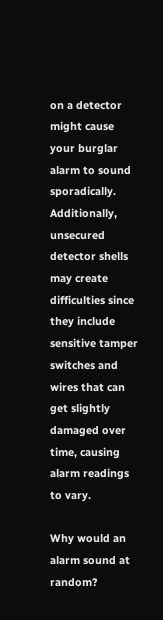on a detector might cause your burglar alarm to sound sporadically. Additionally, unsecured detector shells may create difficulties since they include sensitive tamper switches and wires that can get slightly damaged over time, causing alarm readings to vary.

Why would an alarm sound at random?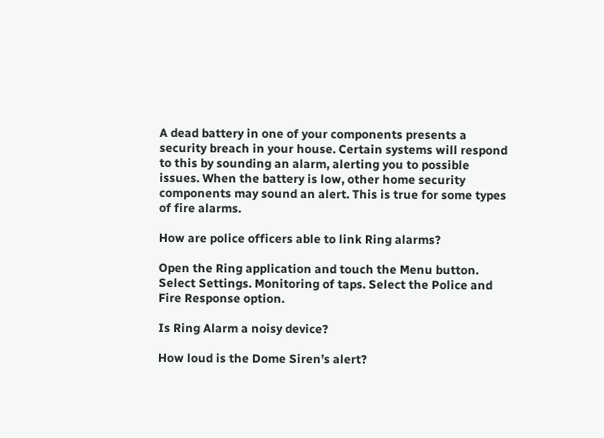A dead battery in one of your components presents a security breach in your house. Certain systems will respond to this by sounding an alarm, alerting you to possible issues. When the battery is low, other home security components may sound an alert. This is true for some types of fire alarms.

How are police officers able to link Ring alarms?

Open the Ring application and touch the Menu button. Select Settings. Monitoring of taps. Select the Police and Fire Response option.

Is Ring Alarm a noisy device?

How loud is the Dome Siren’s alert?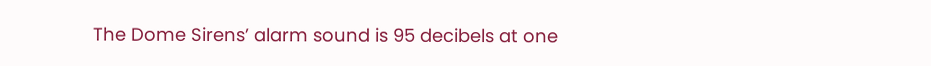The Dome Sirens’ alarm sound is 95 decibels at one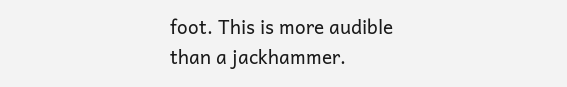foot. This is more audible than a jackhammer.